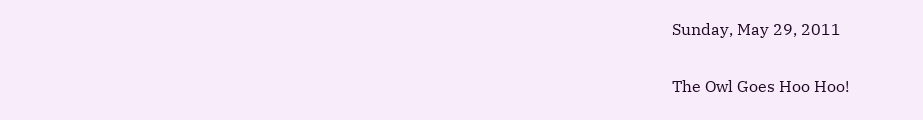Sunday, May 29, 2011

The Owl Goes Hoo Hoo!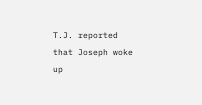T.J. reported that Joseph woke up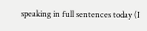speaking in full sentences today (I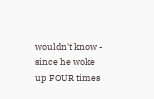wouldn't know - since he woke up FOUR times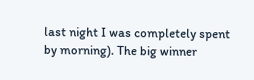last night I was completely spent by morning). The big winner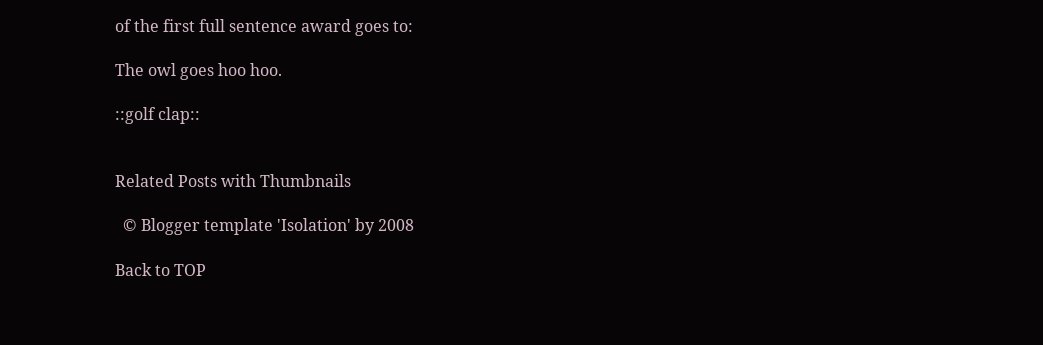of the first full sentence award goes to:

The owl goes hoo hoo.

::golf clap::


Related Posts with Thumbnails

  © Blogger template 'Isolation' by 2008

Back to TOP